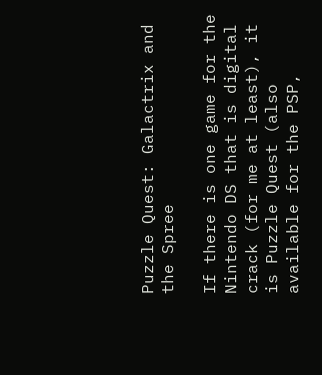Puzzle Quest: Galactrix and the Spree

If there is one game for the Nintendo DS that is digital crack (for me at least), it is Puzzle Quest (also available for the PSP,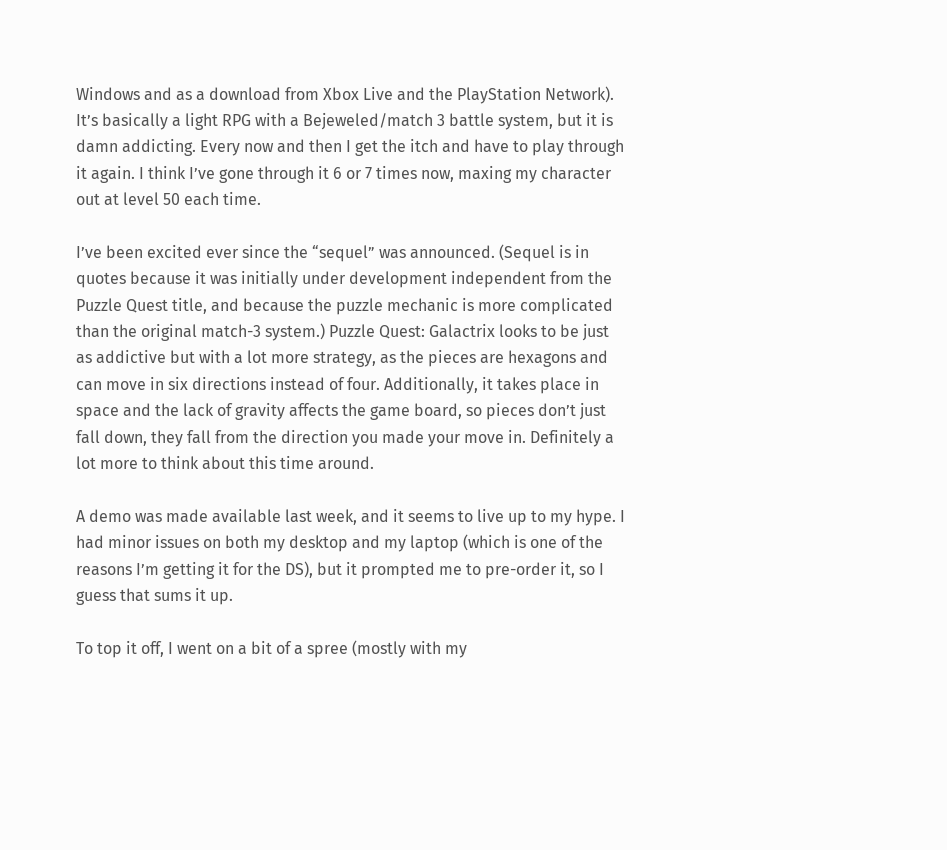Windows and as a download from Xbox Live and the PlayStation Network). It’s basically a light RPG with a Bejeweled/match 3 battle system, but it is damn addicting. Every now and then I get the itch and have to play through it again. I think I’ve gone through it 6 or 7 times now, maxing my character out at level 50 each time.

I’ve been excited ever since the “sequel” was announced. (Sequel is in quotes because it was initially under development independent from the Puzzle Quest title, and because the puzzle mechanic is more complicated than the original match-3 system.) Puzzle Quest: Galactrix looks to be just as addictive but with a lot more strategy, as the pieces are hexagons and can move in six directions instead of four. Additionally, it takes place in space and the lack of gravity affects the game board, so pieces don’t just fall down, they fall from the direction you made your move in. Definitely a lot more to think about this time around.

A demo was made available last week, and it seems to live up to my hype. I had minor issues on both my desktop and my laptop (which is one of the reasons I’m getting it for the DS), but it prompted me to pre-order it, so I guess that sums it up.

To top it off, I went on a bit of a spree (mostly with my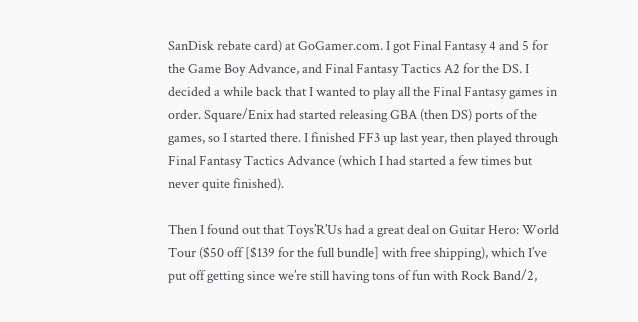SanDisk rebate card) at GoGamer.com. I got Final Fantasy 4 and 5 for the Game Boy Advance, and Final Fantasy Tactics A2 for the DS. I decided a while back that I wanted to play all the Final Fantasy games in order. Square/Enix had started releasing GBA (then DS) ports of the games, so I started there. I finished FF3 up last year, then played through Final Fantasy Tactics Advance (which I had started a few times but never quite finished).

Then I found out that Toys’R’Us had a great deal on Guitar Hero: World Tour ($50 off [$139 for the full bundle] with free shipping), which I’ve put off getting since we’re still having tons of fun with Rock Band/2,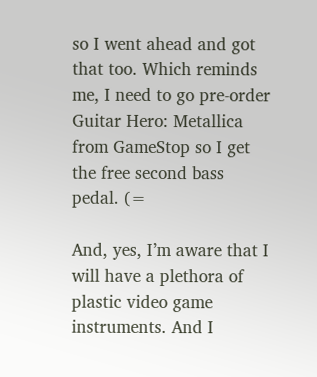so I went ahead and got that too. Which reminds me, I need to go pre-order Guitar Hero: Metallica from GameStop so I get the free second bass pedal. (=

And, yes, I’m aware that I will have a plethora of plastic video game instruments. And I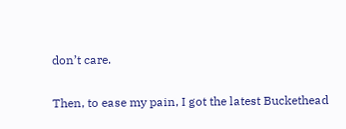don’t care.

Then, to ease my pain, I got the latest Buckethead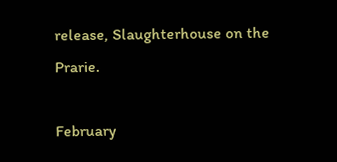release, Slaughterhouse on the Prarie.

February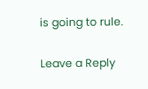is going to rule.

Leave a Reply